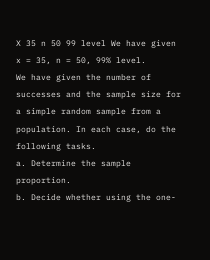X 35 n 50 99 level We have given
x = 35, n = 50, 99% level.
We have given the number of successes and the sample size for a simple random sample from a population. In each case, do the following tasks.
a. Determine the sample proportion.
b. Decide whether using the one-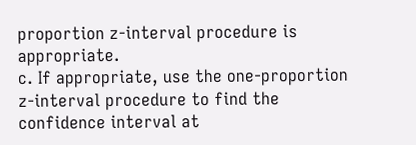proportion z-interval procedure is appropriate.
c. If appropriate, use the one-proportion z-interval procedure to find the confidence interval at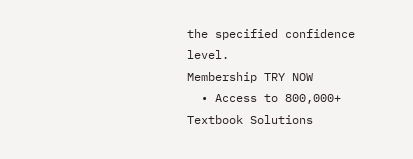the specified confidence level.
Membership TRY NOW
  • Access to 800,000+ Textbook Solutions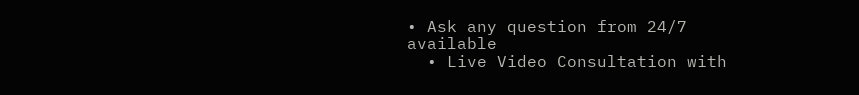• Ask any question from 24/7 available
  • Live Video Consultation with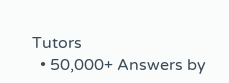Tutors
  • 50,000+ Answers by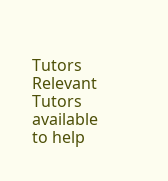Tutors
Relevant Tutors available to help